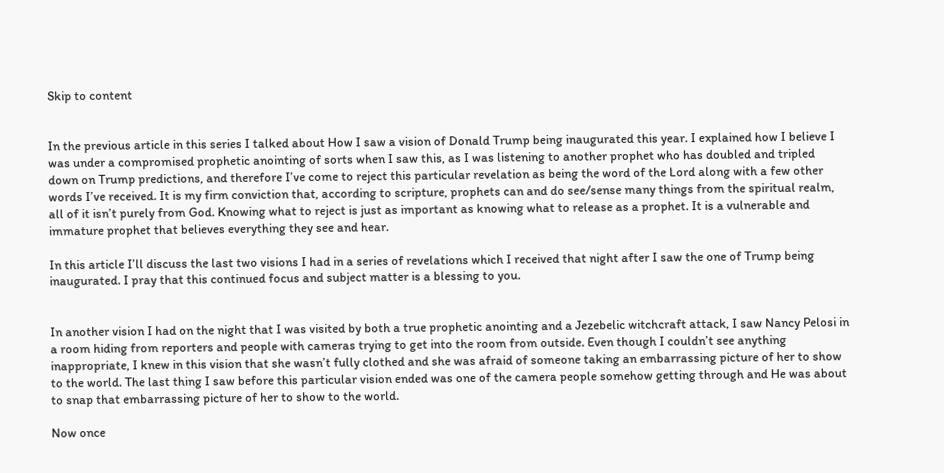Skip to content


In the previous article in this series I talked about How I saw a vision of Donald Trump being inaugurated this year. I explained how I believe I was under a compromised prophetic anointing of sorts when I saw this, as I was listening to another prophet who has doubled and tripled down on Trump predictions, and therefore I’ve come to reject this particular revelation as being the word of the Lord along with a few other words I’ve received. It is my firm conviction that, according to scripture, prophets can and do see/sense many things from the spiritual realm, all of it isn’t purely from God. Knowing what to reject is just as important as knowing what to release as a prophet. It is a vulnerable and immature prophet that believes everything they see and hear.

In this article I’ll discuss the last two visions I had in a series of revelations which I received that night after I saw the one of Trump being inaugurated. I pray that this continued focus and subject matter is a blessing to you.


In another vision I had on the night that I was visited by both a true prophetic anointing and a Jezebelic witchcraft attack, I saw Nancy Pelosi in a room hiding from reporters and people with cameras trying to get into the room from outside. Even though I couldn’t see anything inappropriate, I knew in this vision that she wasn’t fully clothed and she was afraid of someone taking an embarrassing picture of her to show to the world. The last thing I saw before this particular vision ended was one of the camera people somehow getting through and He was about to snap that embarrassing picture of her to show to the world.

Now once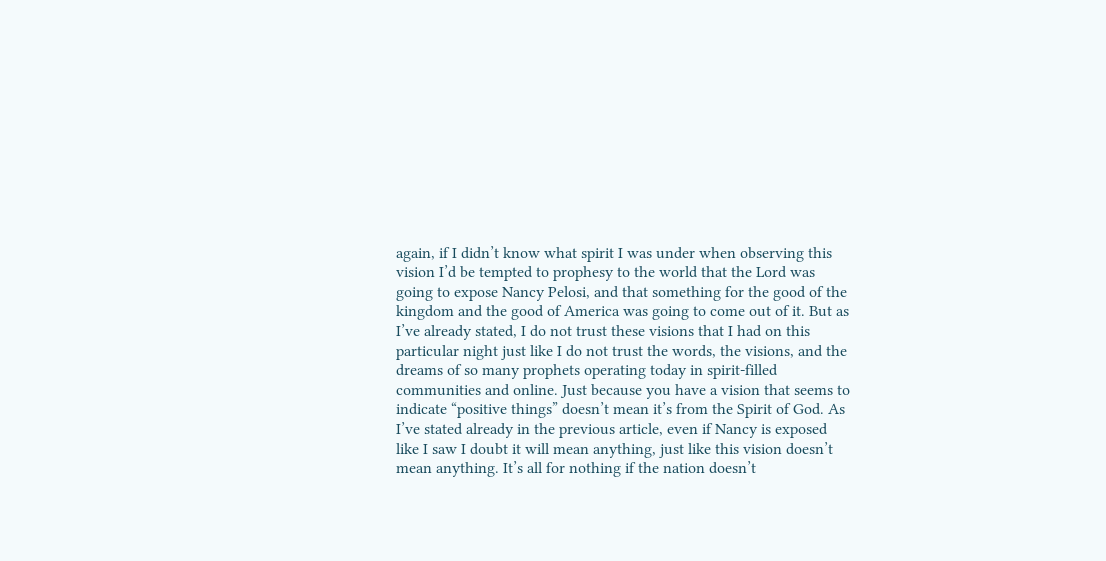again, if I didn’t know what spirit I was under when observing this vision I’d be tempted to prophesy to the world that the Lord was going to expose Nancy Pelosi, and that something for the good of the kingdom and the good of America was going to come out of it. But as I’ve already stated, I do not trust these visions that I had on this particular night just like I do not trust the words, the visions, and the dreams of so many prophets operating today in spirit-filled communities and online. Just because you have a vision that seems to indicate “positive things” doesn’t mean it’s from the Spirit of God. As I’ve stated already in the previous article, even if Nancy is exposed like I saw I doubt it will mean anything, just like this vision doesn’t mean anything. It’s all for nothing if the nation doesn’t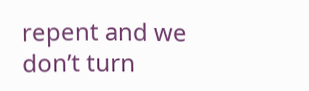repent and we don’t turn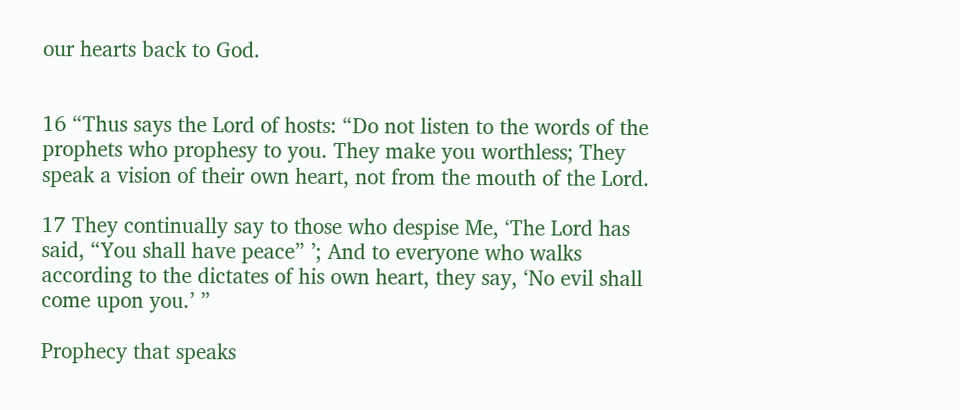our hearts back to God.


16 “Thus says the Lord of hosts: “Do not listen to the words of the prophets who prophesy to you. They make you worthless; They speak a vision of their own heart, not from the mouth of the Lord.

17 They continually say to those who despise Me, ‘The Lord has said, “You shall have peace” ’; And to everyone who walks according to the dictates of his own heart, they say, ‘No evil shall come upon you.’ ”

Prophecy that speaks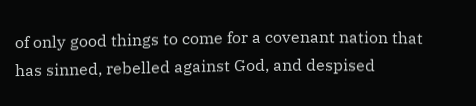of only good things to come for a covenant nation that has sinned, rebelled against God, and despised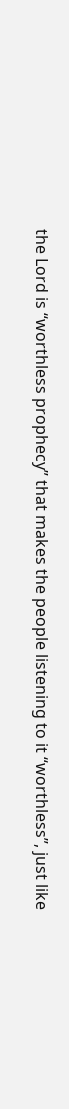the Lord is “worthless prophecy” that makes the people listening to it “worthless”, just like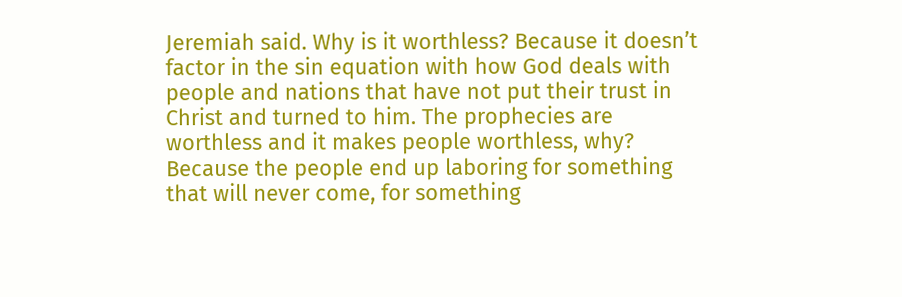Jeremiah said. Why is it worthless? Because it doesn’t factor in the sin equation with how God deals with people and nations that have not put their trust in Christ and turned to him. The prophecies are worthless and it makes people worthless, why? Because the people end up laboring for something that will never come, for something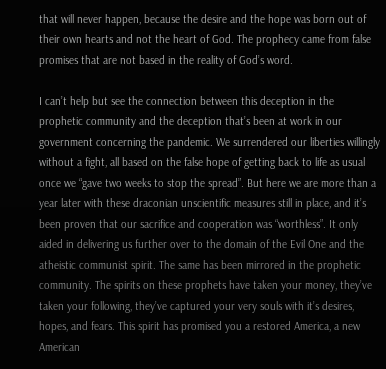that will never happen, because the desire and the hope was born out of their own hearts and not the heart of God. The prophecy came from false promises that are not based in the reality of God’s word.

I can’t help but see the connection between this deception in the prophetic community and the deception that’s been at work in our government concerning the pandemic. We surrendered our liberties willingly without a fight, all based on the false hope of getting back to life as usual once we “gave two weeks to stop the spread”. But here we are more than a year later with these draconian unscientific measures still in place, and it’s been proven that our sacrifice and cooperation was “worthless”. It only aided in delivering us further over to the domain of the Evil One and the atheistic communist spirit. The same has been mirrored in the prophetic community. The spirits on these prophets have taken your money, they’ve taken your following, they’ve captured your very souls with it’s desires, hopes, and fears. This spirit has promised you a restored America, a new American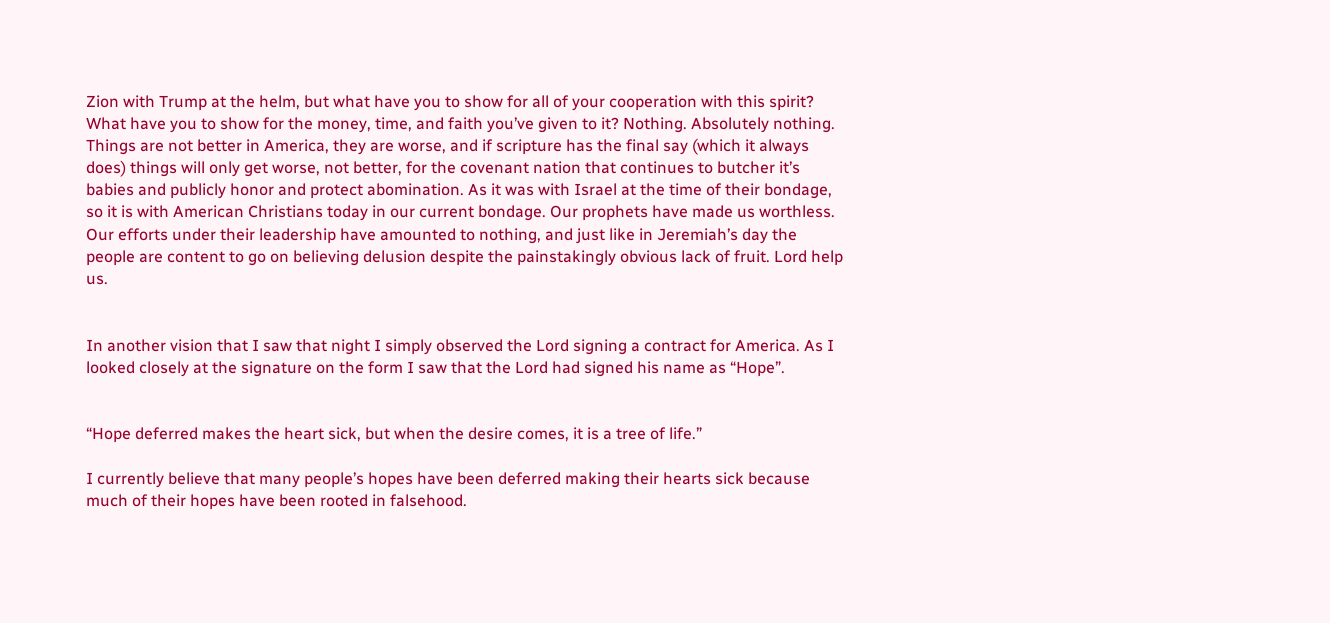Zion with Trump at the helm, but what have you to show for all of your cooperation with this spirit? What have you to show for the money, time, and faith you’ve given to it? Nothing. Absolutely nothing. Things are not better in America, they are worse, and if scripture has the final say (which it always does) things will only get worse, not better, for the covenant nation that continues to butcher it’s babies and publicly honor and protect abomination. As it was with Israel at the time of their bondage, so it is with American Christians today in our current bondage. Our prophets have made us worthless. Our efforts under their leadership have amounted to nothing, and just like in Jeremiah’s day the people are content to go on believing delusion despite the painstakingly obvious lack of fruit. Lord help us.


In another vision that I saw that night I simply observed the Lord signing a contract for America. As I looked closely at the signature on the form I saw that the Lord had signed his name as “Hope”.


“Hope deferred makes the heart sick, but when the desire comes, it is a tree of life.”

I currently believe that many people’s hopes have been deferred making their hearts sick because much of their hopes have been rooted in falsehood.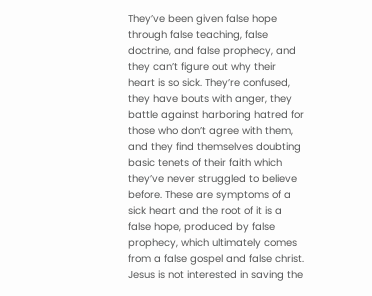They’ve been given false hope through false teaching, false doctrine, and false prophecy, and they can’t figure out why their heart is so sick. They’re confused, they have bouts with anger, they battle against harboring hatred for those who don’t agree with them, and they find themselves doubting basic tenets of their faith which they’ve never struggled to believe before. These are symptoms of a sick heart and the root of it is a false hope, produced by false prophecy, which ultimately comes from a false gospel and false christ. Jesus is not interested in saving the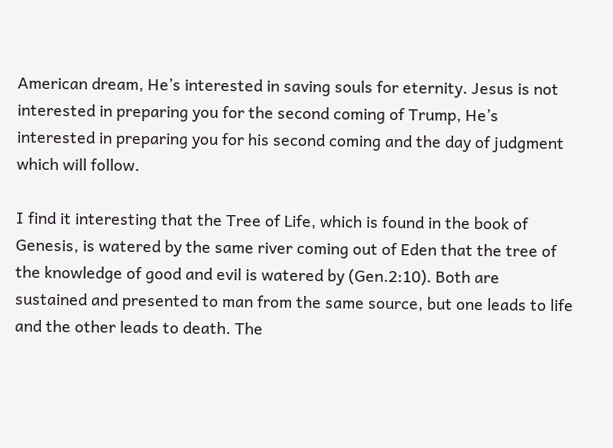American dream, He’s interested in saving souls for eternity. Jesus is not interested in preparing you for the second coming of Trump, He’s interested in preparing you for his second coming and the day of judgment which will follow.

I find it interesting that the Tree of Life, which is found in the book of Genesis, is watered by the same river coming out of Eden that the tree of the knowledge of good and evil is watered by (Gen.2:10). Both are sustained and presented to man from the same source, but one leads to life and the other leads to death. The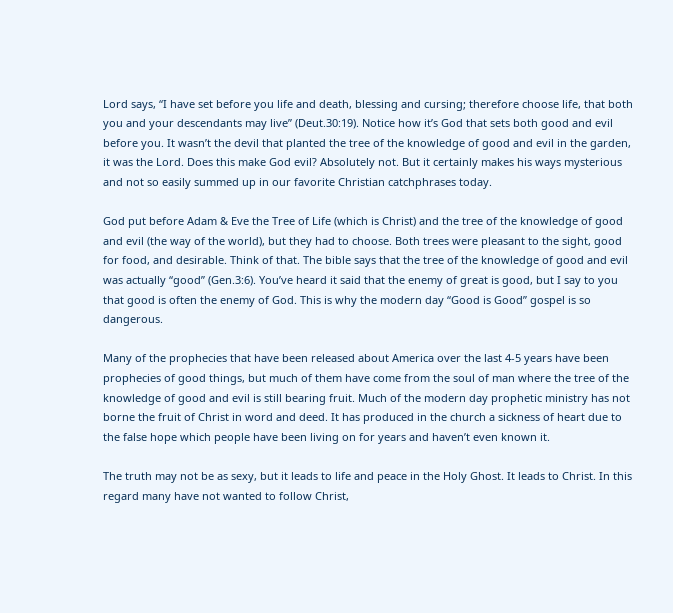Lord says, “I have set before you life and death, blessing and cursing; therefore choose life, that both you and your descendants may live” (Deut.30:19). Notice how it’s God that sets both good and evil before you. It wasn’t the devil that planted the tree of the knowledge of good and evil in the garden, it was the Lord. Does this make God evil? Absolutely not. But it certainly makes his ways mysterious and not so easily summed up in our favorite Christian catchphrases today.

God put before Adam & Eve the Tree of Life (which is Christ) and the tree of the knowledge of good and evil (the way of the world), but they had to choose. Both trees were pleasant to the sight, good for food, and desirable. Think of that. The bible says that the tree of the knowledge of good and evil was actually “good” (Gen.3:6). You’ve heard it said that the enemy of great is good, but I say to you that good is often the enemy of God. This is why the modern day “Good is Good” gospel is so dangerous.

Many of the prophecies that have been released about America over the last 4-5 years have been prophecies of good things, but much of them have come from the soul of man where the tree of the knowledge of good and evil is still bearing fruit. Much of the modern day prophetic ministry has not borne the fruit of Christ in word and deed. It has produced in the church a sickness of heart due to the false hope which people have been living on for years and haven’t even known it.

The truth may not be as sexy, but it leads to life and peace in the Holy Ghost. It leads to Christ. In this regard many have not wanted to follow Christ,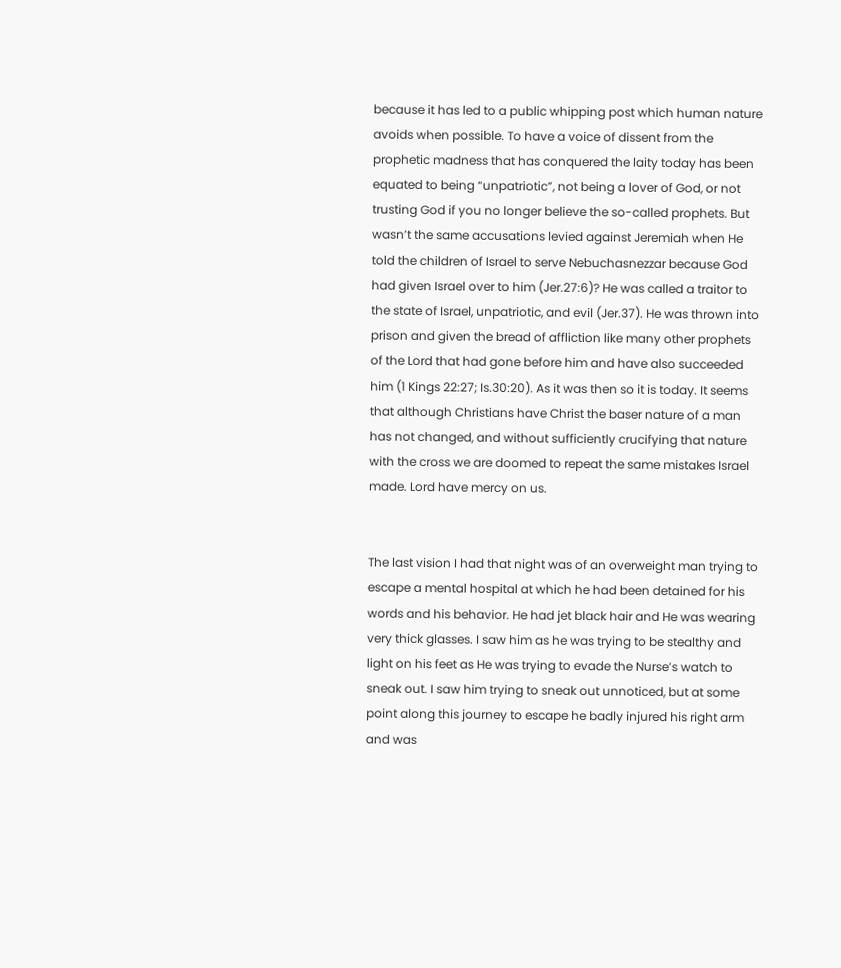because it has led to a public whipping post which human nature avoids when possible. To have a voice of dissent from the prophetic madness that has conquered the laity today has been equated to being “unpatriotic”, not being a lover of God, or not trusting God if you no longer believe the so-called prophets. But wasn’t the same accusations levied against Jeremiah when He told the children of Israel to serve Nebuchasnezzar because God had given Israel over to him (Jer.27:6)? He was called a traitor to the state of Israel, unpatriotic, and evil (Jer.37). He was thrown into prison and given the bread of affliction like many other prophets of the Lord that had gone before him and have also succeeded him (1 Kings 22:27; Is.30:20). As it was then so it is today. It seems that although Christians have Christ the baser nature of a man has not changed, and without sufficiently crucifying that nature with the cross we are doomed to repeat the same mistakes Israel made. Lord have mercy on us.


The last vision I had that night was of an overweight man trying to escape a mental hospital at which he had been detained for his words and his behavior. He had jet black hair and He was wearing very thick glasses. I saw him as he was trying to be stealthy and light on his feet as He was trying to evade the Nurse’s watch to sneak out. I saw him trying to sneak out unnoticed, but at some point along this journey to escape he badly injured his right arm and was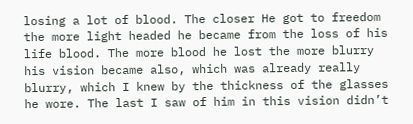losing a lot of blood. The closer He got to freedom the more light headed he became from the loss of his life blood. The more blood he lost the more blurry his vision became also, which was already really blurry, which I knew by the thickness of the glasses he wore. The last I saw of him in this vision didn’t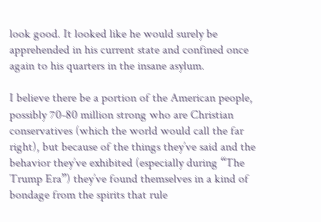look good. It looked like he would surely be apprehended in his current state and confined once again to his quarters in the insane asylum.

I believe there be a portion of the American people, possibly 70-80 million strong who are Christian conservatives (which the world would call the far right), but because of the things they’ve said and the behavior they’ve exhibited (especially during “The Trump Era”) they’ve found themselves in a kind of bondage from the spirits that rule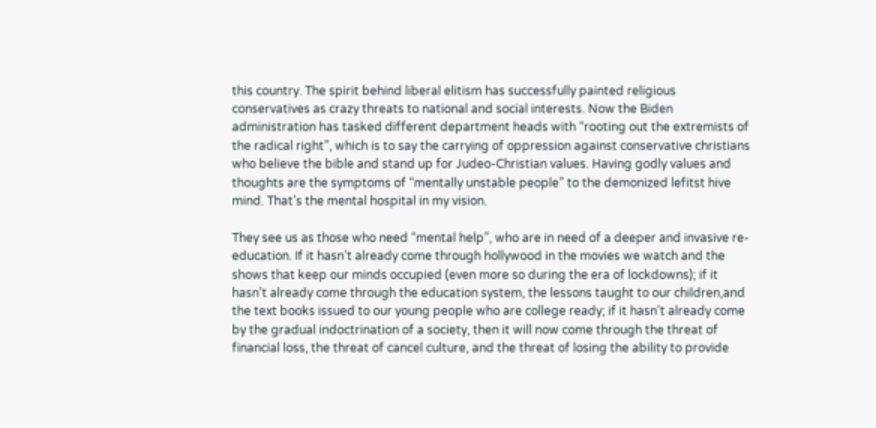this country. The spirit behind liberal elitism has successfully painted religious conservatives as crazy threats to national and social interests. Now the Biden administration has tasked different department heads with “rooting out the extremists of the radical right”, which is to say the carrying of oppression against conservative christians who believe the bible and stand up for Judeo-Christian values. Having godly values and thoughts are the symptoms of “mentally unstable people” to the demonized lefitst hive mind. That’s the mental hospital in my vision.

They see us as those who need “mental help”, who are in need of a deeper and invasive re-education. If it hasn’t already come through hollywood in the movies we watch and the shows that keep our minds occupied (even more so during the era of lockdowns); if it hasn’t already come through the education system, the lessons taught to our children,and the text books issued to our young people who are college ready; if it hasn’t already come by the gradual indoctrination of a society, then it will now come through the threat of financial loss, the threat of cancel culture, and the threat of losing the ability to provide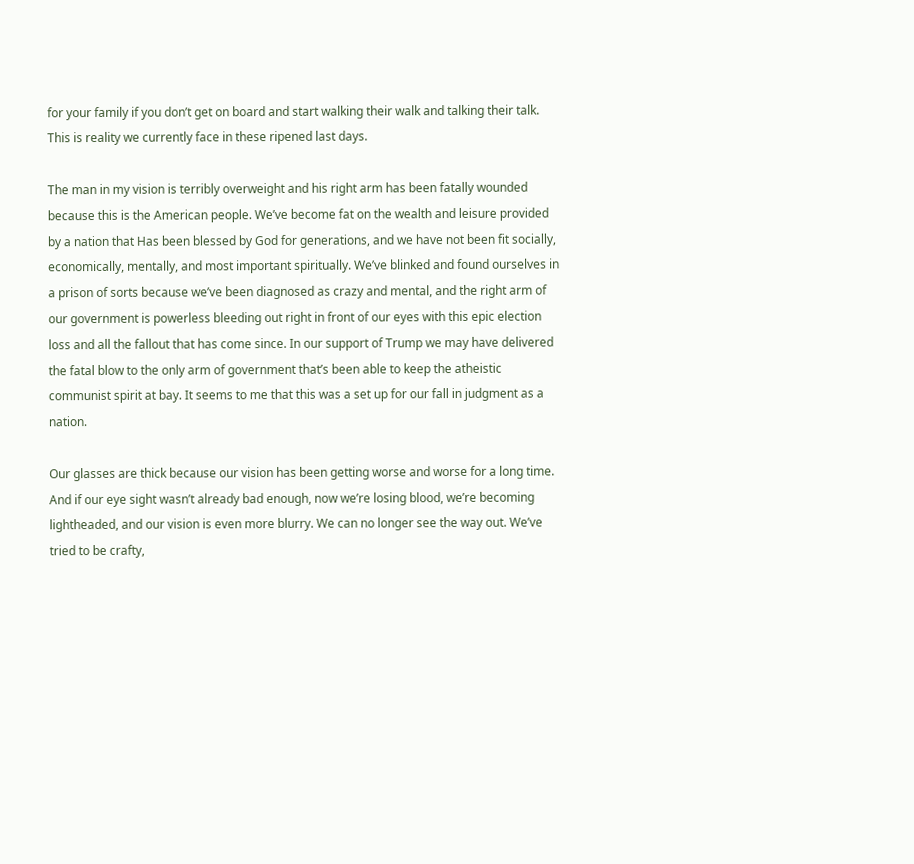for your family if you don’t get on board and start walking their walk and talking their talk. This is reality we currently face in these ripened last days.

The man in my vision is terribly overweight and his right arm has been fatally wounded because this is the American people. We’ve become fat on the wealth and leisure provided by a nation that Has been blessed by God for generations, and we have not been fit socially, economically, mentally, and most important spiritually. We’ve blinked and found ourselves in a prison of sorts because we’ve been diagnosed as crazy and mental, and the right arm of our government is powerless bleeding out right in front of our eyes with this epic election loss and all the fallout that has come since. In our support of Trump we may have delivered the fatal blow to the only arm of government that’s been able to keep the atheistic communist spirit at bay. It seems to me that this was a set up for our fall in judgment as a nation.

Our glasses are thick because our vision has been getting worse and worse for a long time. And if our eye sight wasn’t already bad enough, now we’re losing blood, we’re becoming lightheaded, and our vision is even more blurry. We can no longer see the way out. We’ve tried to be crafty,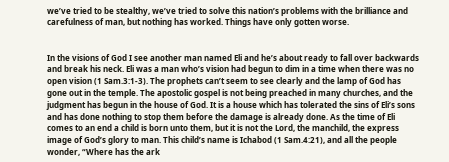we’ve tried to be stealthy, we’ve tried to solve this nation’s problems with the brilliance and carefulness of man, but nothing has worked. Things have only gotten worse.


In the visions of God I see another man named Eli and he’s about ready to fall over backwards and break his neck. Eli was a man who’s vision had begun to dim in a time when there was no open vision (1 Sam.3:1-3). The prophets can’t seem to see clearly and the lamp of God has gone out in the temple. The apostolic gospel is not being preached in many churches, and the judgment has begun in the house of God. It is a house which has tolerated the sins of Eli’s sons and has done nothing to stop them before the damage is already done. As the time of Eli comes to an end a child is born unto them, but it is not the Lord, the manchild, the express image of God’s glory to man. This child’s name is Ichabod (1 Sam.4:21), and all the people wonder, “Where has the ark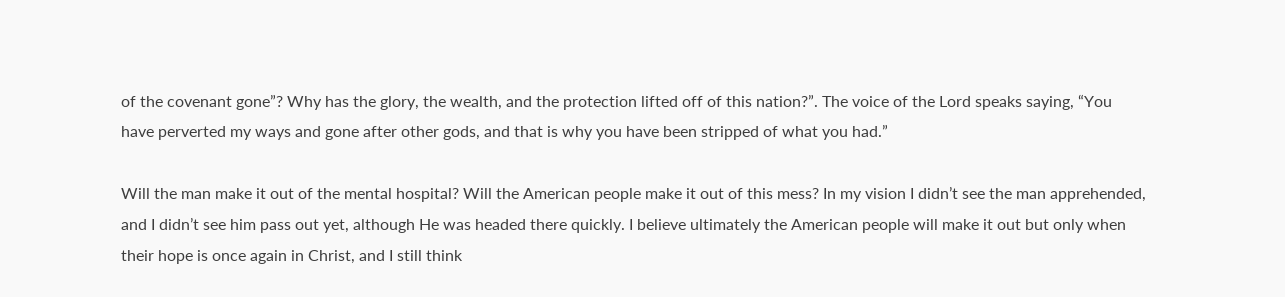of the covenant gone”? Why has the glory, the wealth, and the protection lifted off of this nation?”. The voice of the Lord speaks saying, “You have perverted my ways and gone after other gods, and that is why you have been stripped of what you had.”

Will the man make it out of the mental hospital? Will the American people make it out of this mess? In my vision I didn’t see the man apprehended, and I didn’t see him pass out yet, although He was headed there quickly. I believe ultimately the American people will make it out but only when their hope is once again in Christ, and I still think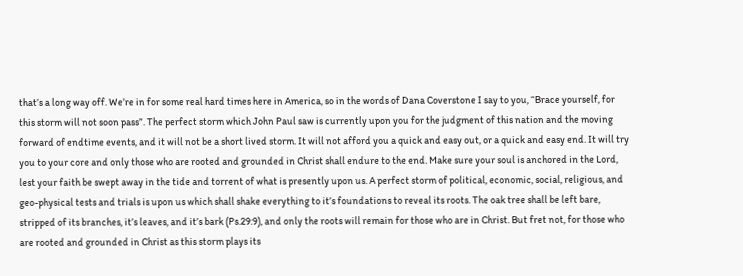that’s a long way off. We’re in for some real hard times here in America, so in the words of Dana Coverstone I say to you, “Brace yourself, for this storm will not soon pass”. The perfect storm which John Paul saw is currently upon you for the judgment of this nation and the moving forward of endtime events, and it will not be a short lived storm. It will not afford you a quick and easy out, or a quick and easy end. It will try you to your core and only those who are rooted and grounded in Christ shall endure to the end. Make sure your soul is anchored in the Lord, lest your faith be swept away in the tide and torrent of what is presently upon us. A perfect storm of political, economic, social, religious, and geo-physical tests and trials is upon us which shall shake everything to it’s foundations to reveal its roots. The oak tree shall be left bare, stripped of its branches, it’s leaves, and it’s bark (Ps.29:9), and only the roots will remain for those who are in Christ. But fret not, for those who are rooted and grounded in Christ as this storm plays its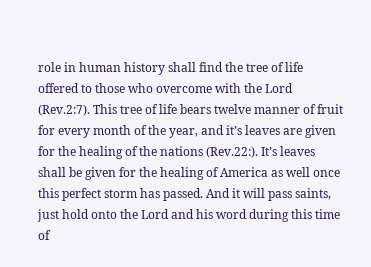role in human history shall find the tree of life offered to those who overcome with the Lord (Rev.2:7). This tree of life bears twelve manner of fruit for every month of the year, and it’s leaves are given for the healing of the nations (Rev.22:). It’s leaves shall be given for the healing of America as well once this perfect storm has passed. And it will pass saints, just hold onto the Lord and his word during this time of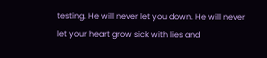testing. He will never let you down. He will never let your heart grow sick with lies and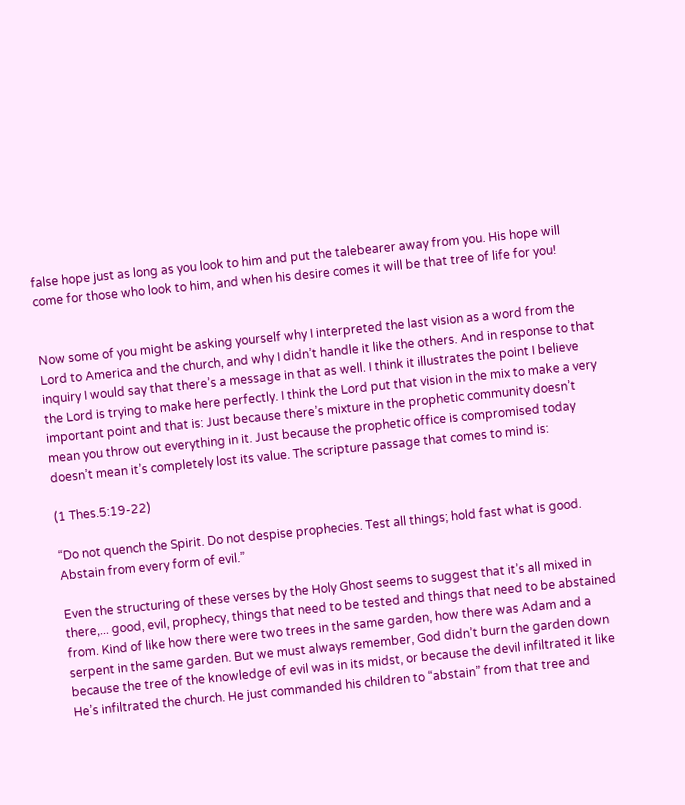false hope just as long as you look to him and put the talebearer away from you. His hope will come for those who look to him, and when his desire comes it will be that tree of life for you!


Now some of you might be asking yourself why I interpreted the last vision as a word from the Lord to America and the church, and why I didn’t handle it like the others. And in response to that inquiry I would say that there’s a message in that as well. I think it illustrates the point I believe the Lord is trying to make here perfectly. I think the Lord put that vision in the mix to make a very important point and that is: Just because there’s mixture in the prophetic community doesn’t mean you throw out everything in it. Just because the prophetic office is compromised today doesn’t mean it’s completely lost its value. The scripture passage that comes to mind is:

(1 Thes.5:19-22)

“Do not quench the Spirit. Do not despise prophecies. Test all things; hold fast what is good. Abstain from every form of evil.”

Even the structuring of these verses by the Holy Ghost seems to suggest that it’s all mixed in there,... good, evil, prophecy, things that need to be tested and things that need to be abstained from. Kind of like how there were two trees in the same garden, how there was Adam and a serpent in the same garden. But we must always remember, God didn’t burn the garden down because the tree of the knowledge of evil was in its midst, or because the devil infiltrated it like He’s infiltrated the church. He just commanded his children to “abstain” from that tree and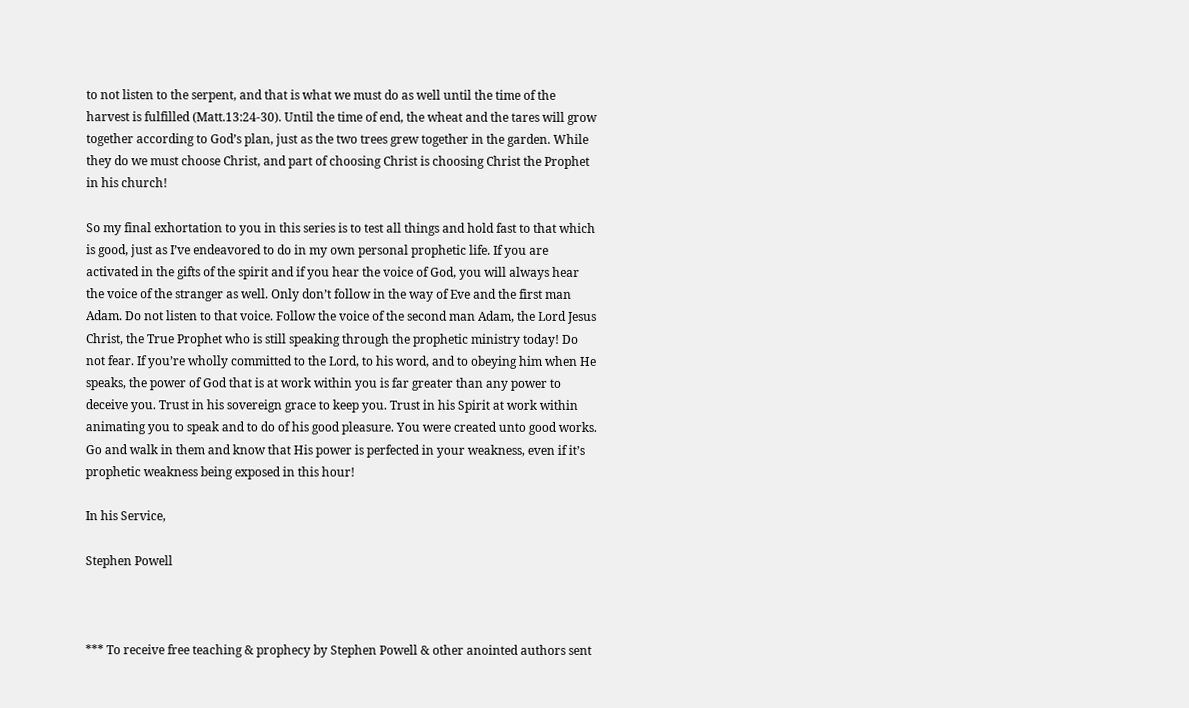to not listen to the serpent, and that is what we must do as well until the time of the harvest is fulfilled (Matt.13:24-30). Until the time of end, the wheat and the tares will grow together according to God’s plan, just as the two trees grew together in the garden. While they do we must choose Christ, and part of choosing Christ is choosing Christ the Prophet in his church!

So my final exhortation to you in this series is to test all things and hold fast to that which is good, just as I’ve endeavored to do in my own personal prophetic life. If you are activated in the gifts of the spirit and if you hear the voice of God, you will always hear the voice of the stranger as well. Only don’t follow in the way of Eve and the first man Adam. Do not listen to that voice. Follow the voice of the second man Adam, the Lord Jesus Christ, the True Prophet who is still speaking through the prophetic ministry today! Do not fear. If you’re wholly committed to the Lord, to his word, and to obeying him when He speaks, the power of God that is at work within you is far greater than any power to deceive you. Trust in his sovereign grace to keep you. Trust in his Spirit at work within animating you to speak and to do of his good pleasure. You were created unto good works. Go and walk in them and know that His power is perfected in your weakness, even if it’s prophetic weakness being exposed in this hour!

In his Service,

Stephen Powell



*** To receive free teaching & prophecy by Stephen Powell & other anointed authors sent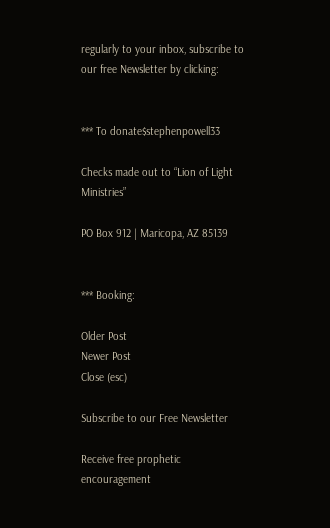regularly to your inbox, subscribe to our free Newsletter by clicking:


*** To donate$stephenpowell33

Checks made out to “Lion of Light Ministries”

PO Box 912 | Maricopa, AZ 85139


*** Booking:

Older Post
Newer Post
Close (esc)

Subscribe to our Free Newsletter

Receive free prophetic encouragement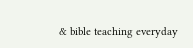& bible teaching everyday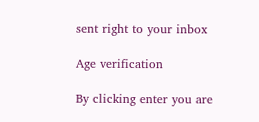sent right to your inbox

Age verification

By clicking enter you are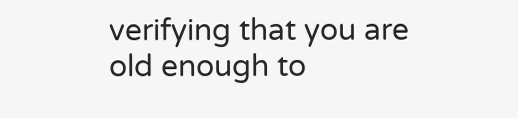verifying that you are old enough to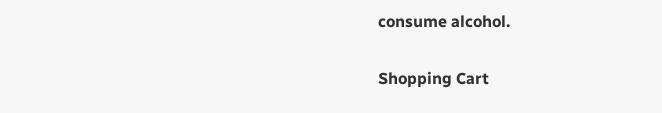consume alcohol.


Shopping Cart